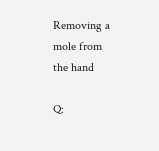Removing a mole from the hand

Q: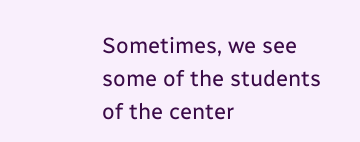Sometimes, we see some of the students of the center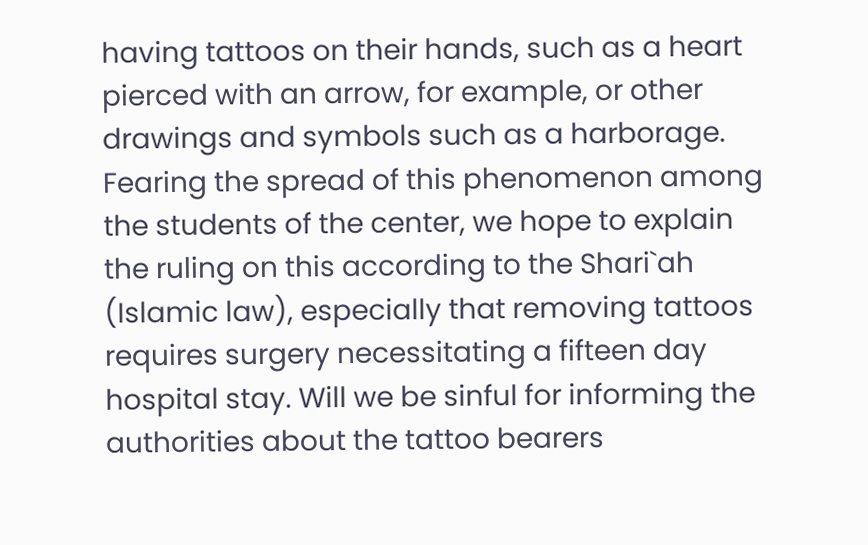having tattoos on their hands, such as a heart pierced with an arrow, for example, or other drawings and symbols such as a harborage. Fearing the spread of this phenomenon among the students of the center, we hope to explain the ruling on this according to the Shari`ah (Islamic law), especially that removing tattoos requires surgery necessitating a fifteen day hospital stay. Will we be sinful for informing the authorities about the tattoo bearers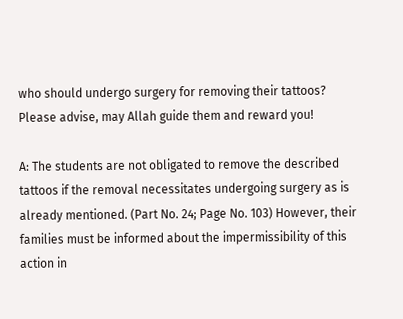who should undergo surgery for removing their tattoos? Please advise, may Allah guide them and reward you!

A: The students are not obligated to remove the described tattoos if the removal necessitates undergoing surgery as is already mentioned. (Part No. 24; Page No. 103) However, their families must be informed about the impermissibility of this action in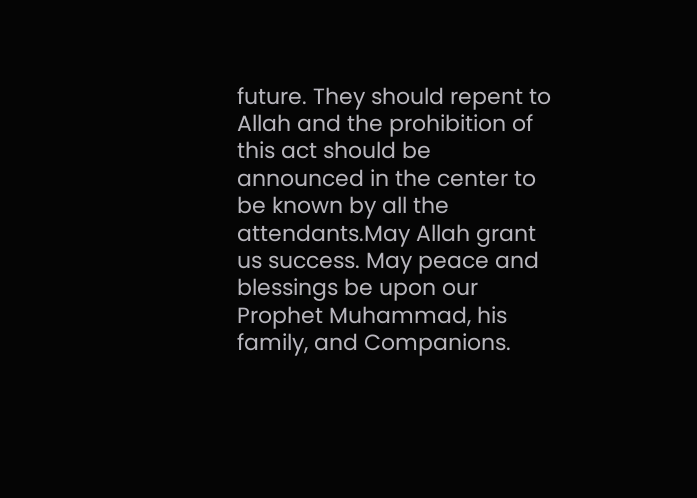future. They should repent to Allah and the prohibition of this act should be announced in the center to be known by all the attendants.May Allah grant us success. May peace and blessings be upon our Prophet Muhammad, his family, and Companions.